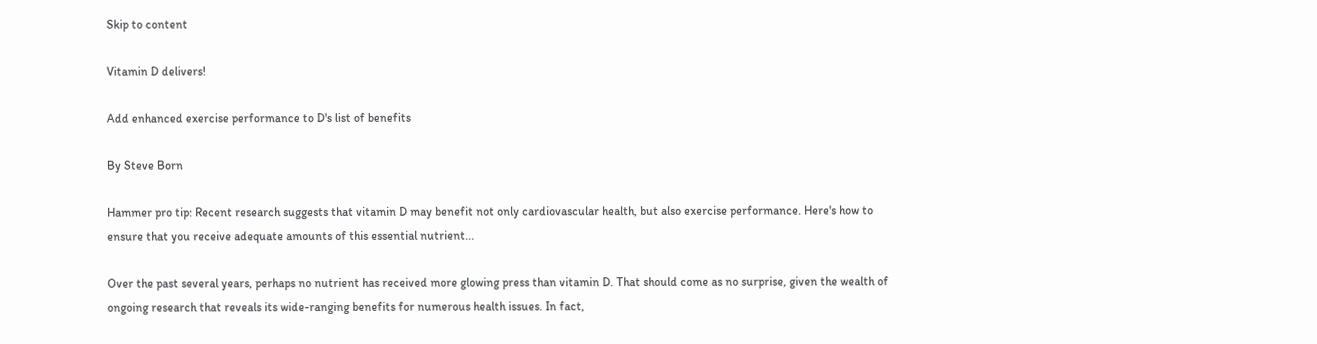Skip to content

Vitamin D delivers!

Add enhanced exercise performance to D's list of benefits

By Steve Born

Hammer pro tip: Recent research suggests that vitamin D may benefit not only cardiovascular health, but also exercise performance. Here's how to ensure that you receive adequate amounts of this essential nutrient...

Over the past several years, perhaps no nutrient has received more glowing press than vitamin D. That should come as no surprise, given the wealth of ongoing research that reveals its wide-ranging benefits for numerous health issues. In fact,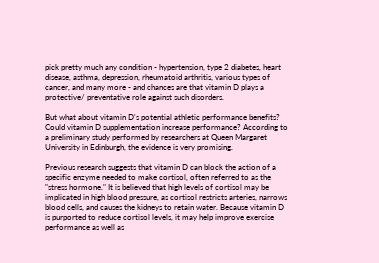pick pretty much any condition - hypertension, type 2 diabetes, heart disease, asthma, depression, rheumatoid arthritis, various types of cancer, and many more - and chances are that vitamin D plays a protective/ preventative role against such disorders.

But what about vitamin D's potential athletic performance benefits? Could vitamin D supplementation increase performance? According to a preliminary study performed by researchers at Queen Margaret University in Edinburgh, the evidence is very promising.

Previous research suggests that vitamin D can block the action of a specific enzyme needed to make cortisol, often referred to as the "stress hormone." It is believed that high levels of cortisol may be implicated in high blood pressure, as cortisol restricts arteries, narrows blood cells, and causes the kidneys to retain water. Because vitamin D is purported to reduce cortisol levels, it may help improve exercise performance as well as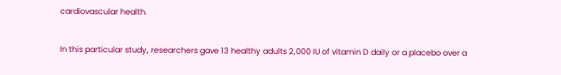cardiovascular health.

In this particular study, researchers gave 13 healthy adults 2,000 IU of vitamin D daily or a placebo over a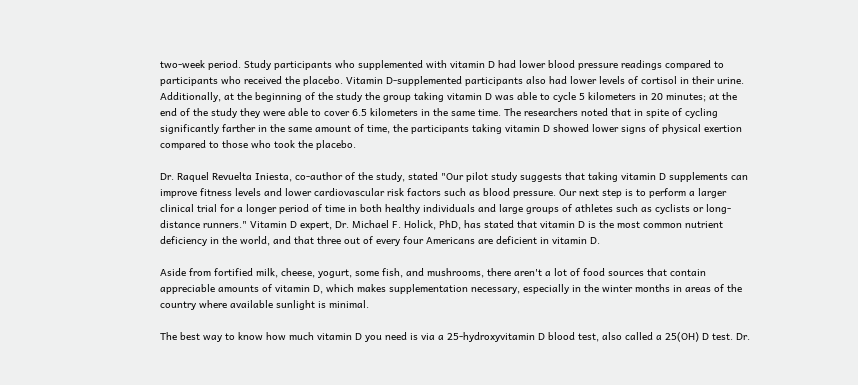two-week period. Study participants who supplemented with vitamin D had lower blood pressure readings compared to participants who received the placebo. Vitamin D-supplemented participants also had lower levels of cortisol in their urine. Additionally, at the beginning of the study the group taking vitamin D was able to cycle 5 kilometers in 20 minutes; at the end of the study they were able to cover 6.5 kilometers in the same time. The researchers noted that in spite of cycling significantly farther in the same amount of time, the participants taking vitamin D showed lower signs of physical exertion compared to those who took the placebo.

Dr. Raquel Revuelta Iniesta, co-author of the study, stated "Our pilot study suggests that taking vitamin D supplements can improve fitness levels and lower cardiovascular risk factors such as blood pressure. Our next step is to perform a larger clinical trial for a longer period of time in both healthy individuals and large groups of athletes such as cyclists or long-distance runners." Vitamin D expert, Dr. Michael F. Holick, PhD, has stated that vitamin D is the most common nutrient deficiency in the world, and that three out of every four Americans are deficient in vitamin D.

Aside from fortified milk, cheese, yogurt, some fish, and mushrooms, there aren't a lot of food sources that contain appreciable amounts of vitamin D, which makes supplementation necessary, especially in the winter months in areas of the country where available sunlight is minimal.

The best way to know how much vitamin D you need is via a 25-hydroxyvitamin D blood test, also called a 25(OH) D test. Dr.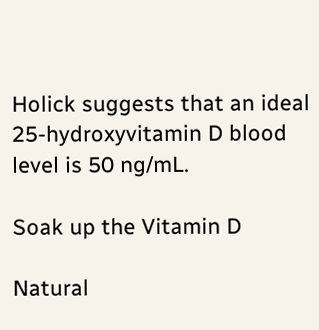Holick suggests that an ideal 25-hydroxyvitamin D blood level is 50 ng/mL.

Soak up the Vitamin D

Natural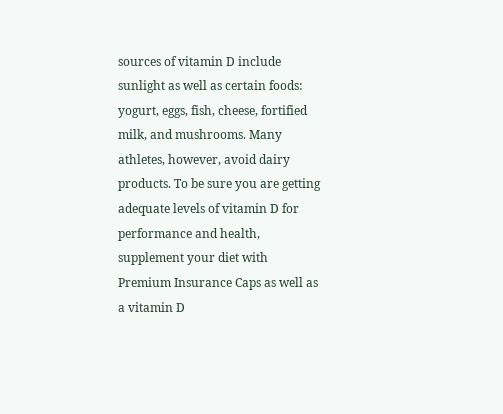sources of vitamin D include sunlight as well as certain foods: yogurt, eggs, fish, cheese, fortified milk, and mushrooms. Many athletes, however, avoid dairy products. To be sure you are getting adequate levels of vitamin D for performance and health, supplement your diet with Premium Insurance Caps as well as a vitamin D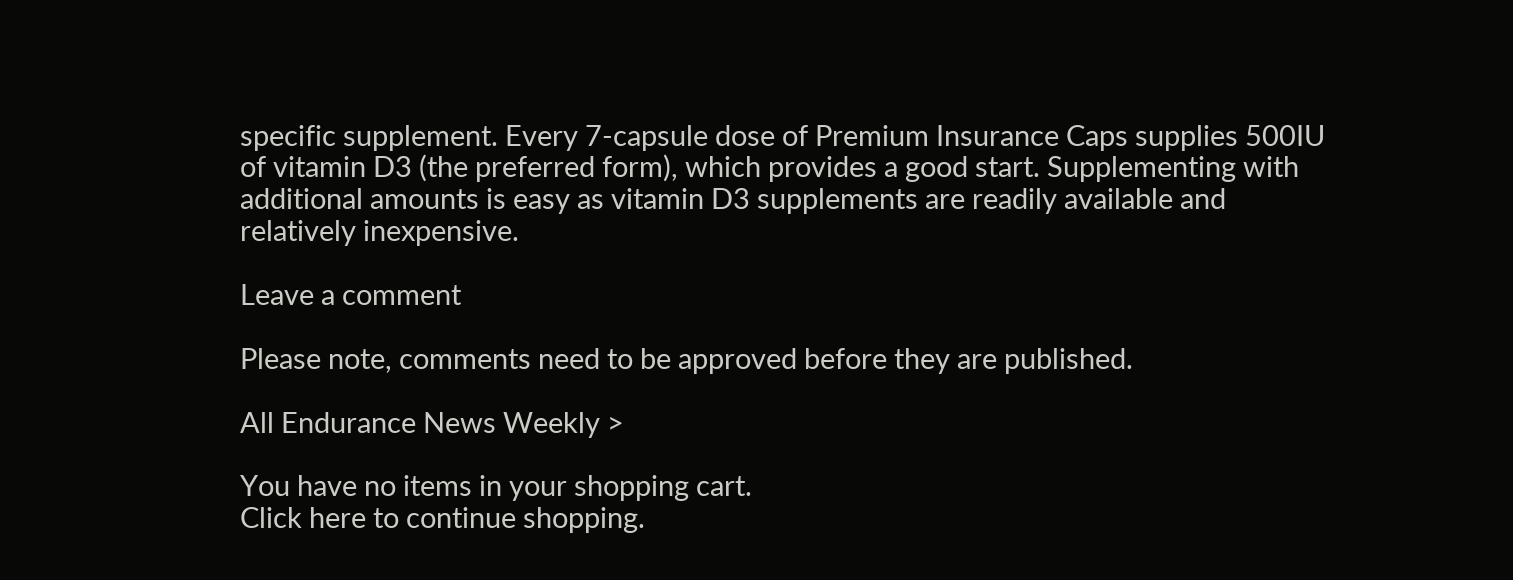specific supplement. Every 7-capsule dose of Premium Insurance Caps supplies 500IU of vitamin D3 (the preferred form), which provides a good start. Supplementing with additional amounts is easy as vitamin D3 supplements are readily available and relatively inexpensive.

Leave a comment

Please note, comments need to be approved before they are published.

All Endurance News Weekly >

You have no items in your shopping cart.
Click here to continue shopping.